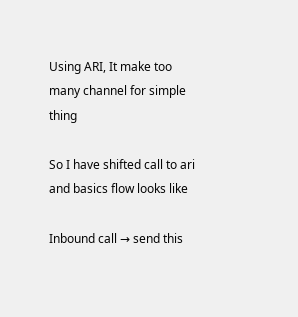Using ARI, It make too many channel for simple thing

So I have shifted call to ari and basics flow looks like

Inbound call → send this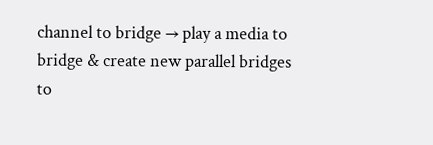channel to bridge → play a media to bridge & create new parallel bridges to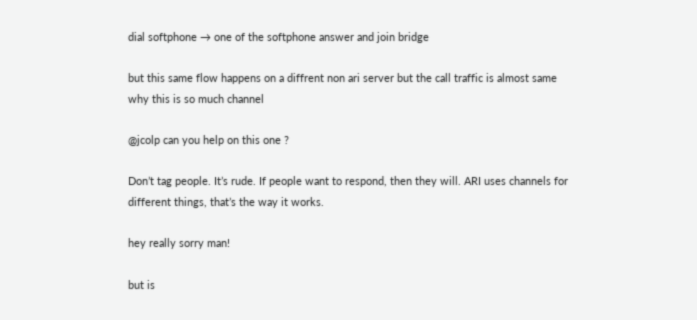dial softphone → one of the softphone answer and join bridge

but this same flow happens on a diffrent non ari server but the call traffic is almost same why this is so much channel

@jcolp can you help on this one ?

Don’t tag people. It’s rude. If people want to respond, then they will. ARI uses channels for different things, that’s the way it works.

hey really sorry man!

but is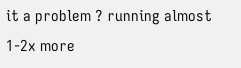it a problem ? running almost 1-2x more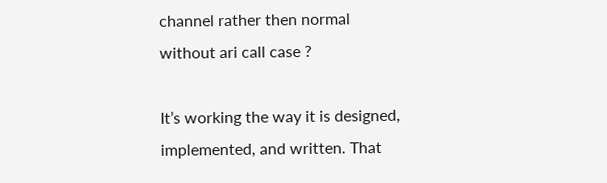channel rather then normal without ari call case ?

It’s working the way it is designed, implemented, and written. That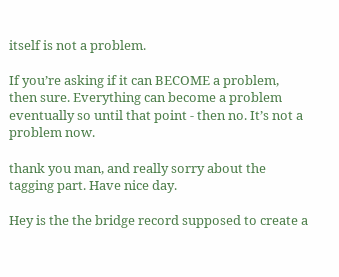itself is not a problem.

If you’re asking if it can BECOME a problem, then sure. Everything can become a problem eventually so until that point - then no. It’s not a problem now.

thank you man, and really sorry about the tagging part. Have nice day.

Hey is the the bridge record supposed to create a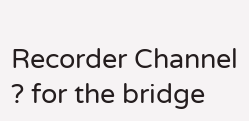Recorder Channel ? for the bridge